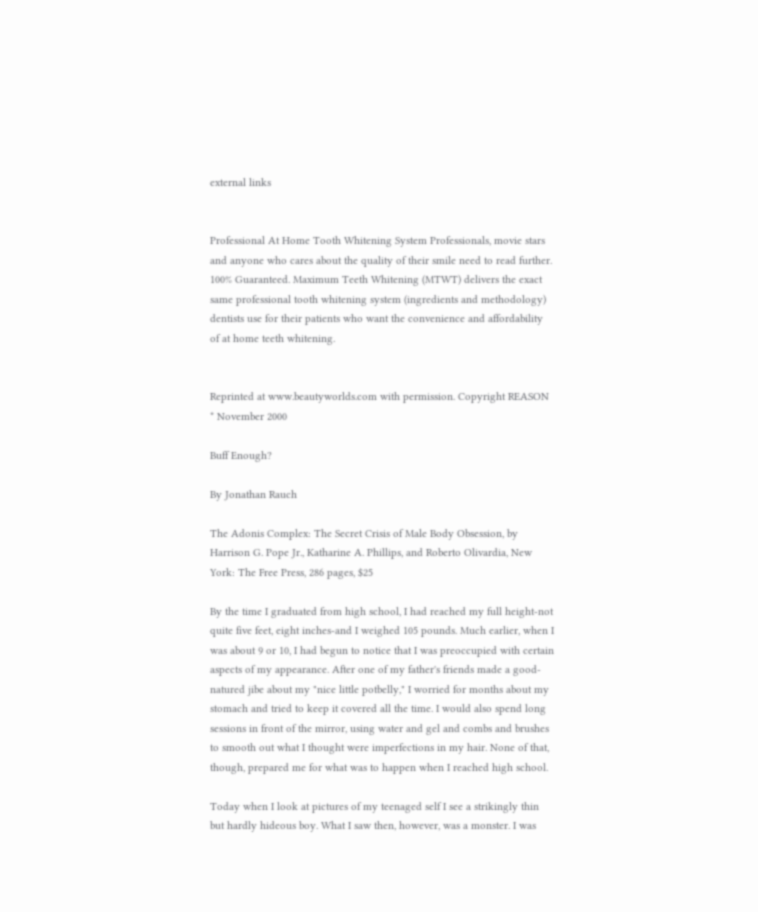external links


Professional At Home Tooth Whitening System Professionals, movie stars and anyone who cares about the quality of their smile need to read further. 100% Guaranteed. Maximum Teeth Whitening (MTWT) delivers the exact same professional tooth whitening system (ingredients and methodology) dentists use for their patients who want the convenience and affordability of at home teeth whitening.


Reprinted at www.beautyworlds.com with permission. Copyright REASON * November 2000

Buff Enough?

By Jonathan Rauch

The Adonis Complex: The Secret Crisis of Male Body Obsession, by Harrison G. Pope Jr., Katharine A. Phillips, and Roberto Olivardia, New York: The Free Press, 286 pages, $25

By the time I graduated from high school, I had reached my full height-not quite five feet, eight inches-and I weighed 105 pounds. Much earlier, when I was about 9 or 10, I had begun to notice that I was preoccupied with certain aspects of my appearance. After one of my father's friends made a good-natured jibe about my "nice little potbelly," I worried for months about my stomach and tried to keep it covered all the time. I would also spend long sessions in front of the mirror, using water and gel and combs and brushes to smooth out what I thought were imperfections in my hair. None of that, though, prepared me for what was to happen when I reached high school.

Today when I look at pictures of my teenaged self I see a strikingly thin but hardly hideous boy. What I saw then, however, was a monster. I was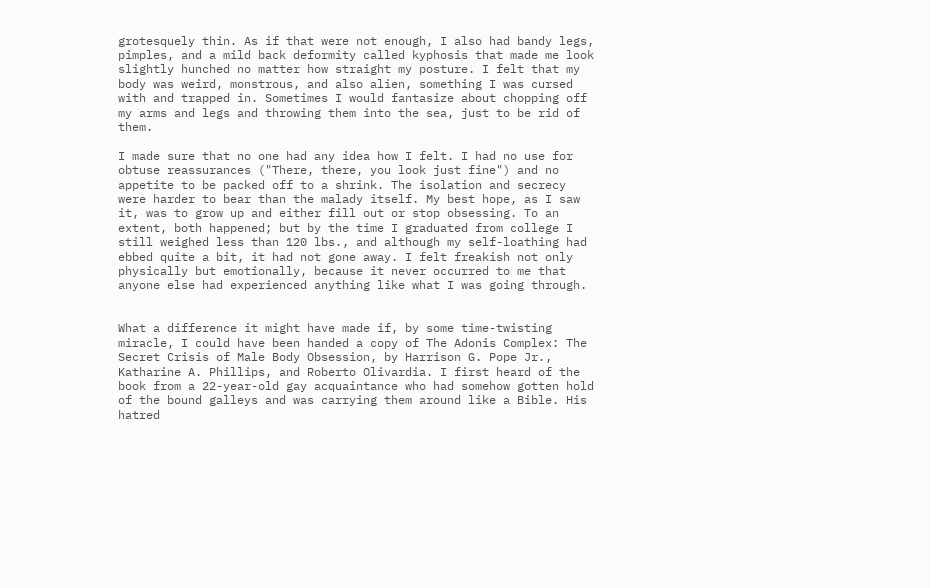grotesquely thin. As if that were not enough, I also had bandy legs, pimples, and a mild back deformity called kyphosis that made me look slightly hunched no matter how straight my posture. I felt that my body was weird, monstrous, and also alien, something I was cursed with and trapped in. Sometimes I would fantasize about chopping off my arms and legs and throwing them into the sea, just to be rid of them.

I made sure that no one had any idea how I felt. I had no use for obtuse reassurances ("There, there, you look just fine") and no appetite to be packed off to a shrink. The isolation and secrecy were harder to bear than the malady itself. My best hope, as I saw it, was to grow up and either fill out or stop obsessing. To an extent, both happened; but by the time I graduated from college I still weighed less than 120 lbs., and although my self-loathing had ebbed quite a bit, it had not gone away. I felt freakish not only physically but emotionally, because it never occurred to me that anyone else had experienced anything like what I was going through.


What a difference it might have made if, by some time-twisting miracle, I could have been handed a copy of The Adonis Complex: The Secret Crisis of Male Body Obsession, by Harrison G. Pope Jr., Katharine A. Phillips, and Roberto Olivardia. I first heard of the book from a 22-year-old gay acquaintance who had somehow gotten hold of the bound galleys and was carrying them around like a Bible. His hatred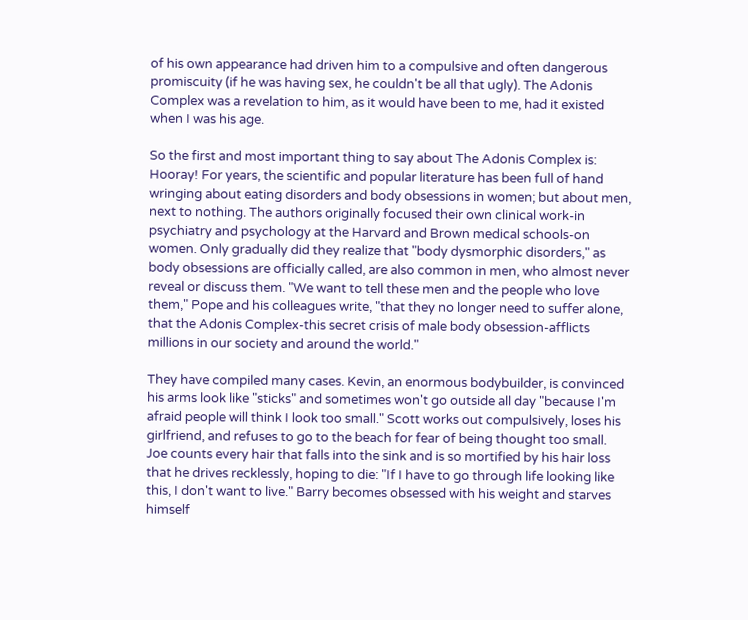of his own appearance had driven him to a compulsive and often dangerous promiscuity (if he was having sex, he couldn't be all that ugly). The Adonis Complex was a revelation to him, as it would have been to me, had it existed when I was his age.

So the first and most important thing to say about The Adonis Complex is: Hooray! For years, the scientific and popular literature has been full of hand wringing about eating disorders and body obsessions in women; but about men, next to nothing. The authors originally focused their own clinical work-in psychiatry and psychology at the Harvard and Brown medical schools-on women. Only gradually did they realize that "body dysmorphic disorders," as body obsessions are officially called, are also common in men, who almost never reveal or discuss them. "We want to tell these men and the people who love them," Pope and his colleagues write, "that they no longer need to suffer alone, that the Adonis Complex-this secret crisis of male body obsession-afflicts millions in our society and around the world."

They have compiled many cases. Kevin, an enormous bodybuilder, is convinced his arms look like "sticks" and sometimes won't go outside all day "because I'm afraid people will think I look too small." Scott works out compulsively, loses his girlfriend, and refuses to go to the beach for fear of being thought too small. Joe counts every hair that falls into the sink and is so mortified by his hair loss that he drives recklessly, hoping to die: "If I have to go through life looking like this, I don't want to live." Barry becomes obsessed with his weight and starves himself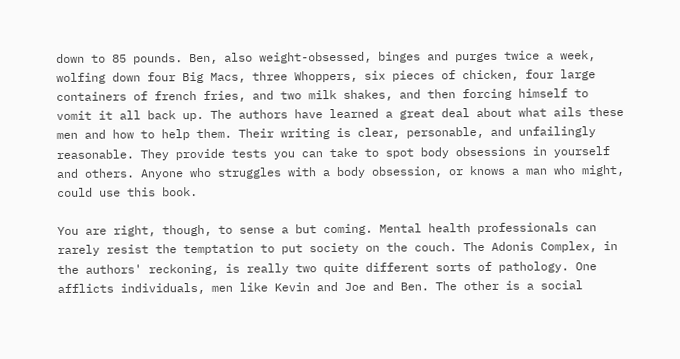down to 85 pounds. Ben, also weight-obsessed, binges and purges twice a week, wolfing down four Big Macs, three Whoppers, six pieces of chicken, four large containers of french fries, and two milk shakes, and then forcing himself to vomit it all back up. The authors have learned a great deal about what ails these men and how to help them. Their writing is clear, personable, and unfailingly reasonable. They provide tests you can take to spot body obsessions in yourself and others. Anyone who struggles with a body obsession, or knows a man who might, could use this book.

You are right, though, to sense a but coming. Mental health professionals can rarely resist the temptation to put society on the couch. The Adonis Complex, in the authors' reckoning, is really two quite different sorts of pathology. One afflicts individuals, men like Kevin and Joe and Ben. The other is a social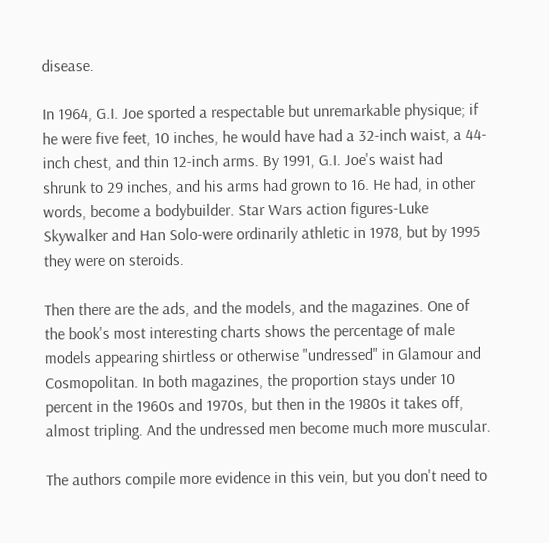disease.

In 1964, G.I. Joe sported a respectable but unremarkable physique; if he were five feet, 10 inches, he would have had a 32-inch waist, a 44-inch chest, and thin 12-inch arms. By 1991, G.I. Joe's waist had shrunk to 29 inches, and his arms had grown to 16. He had, in other words, become a bodybuilder. Star Wars action figures-Luke Skywalker and Han Solo-were ordinarily athletic in 1978, but by 1995 they were on steroids.

Then there are the ads, and the models, and the magazines. One of the book's most interesting charts shows the percentage of male models appearing shirtless or otherwise "undressed" in Glamour and Cosmopolitan. In both magazines, the proportion stays under 10 percent in the 1960s and 1970s, but then in the 1980s it takes off, almost tripling. And the undressed men become much more muscular.

The authors compile more evidence in this vein, but you don't need to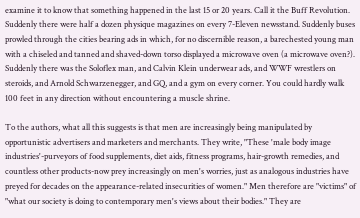examine it to know that something happened in the last 15 or 20 years. Call it the Buff Revolution. Suddenly there were half a dozen physique magazines on every 7-Eleven newsstand. Suddenly buses prowled through the cities bearing ads in which, for no discernible reason, a barechested young man with a chiseled and tanned and shaved-down torso displayed a microwave oven (a microwave oven?). Suddenly there was the Soloflex man, and Calvin Klein underwear ads, and WWF wrestlers on steroids, and Arnold Schwarzenegger, and GQ, and a gym on every corner. You could hardly walk 100 feet in any direction without encountering a muscle shrine.

To the authors, what all this suggests is that men are increasingly being manipulated by opportunistic advertisers and marketers and merchants. They write, "These 'male body image industries'-purveyors of food supplements, diet aids, fitness programs, hair-growth remedies, and countless other products-now prey increasingly on men's worries, just as analogous industries have preyed for decades on the appearance-related insecurities of women." Men therefore are "victims" of "what our society is doing to contemporary men's views about their bodies." They are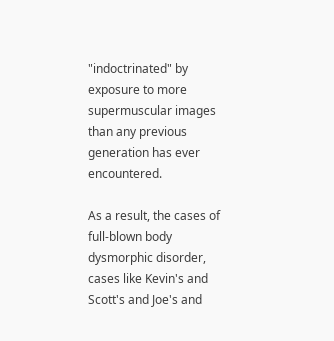"indoctrinated" by exposure to more supermuscular images than any previous generation has ever encountered.

As a result, the cases of full-blown body dysmorphic disorder, cases like Kevin's and Scott's and Joe's and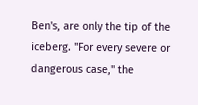Ben's, are only the tip of the iceberg. "For every severe or dangerous case," the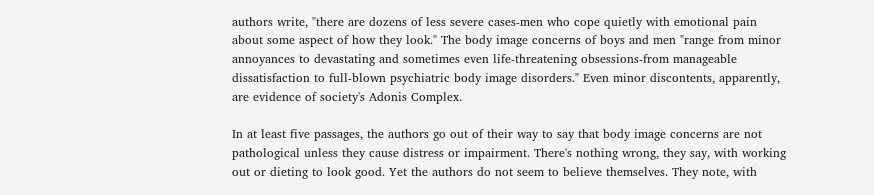authors write, "there are dozens of less severe cases-men who cope quietly with emotional pain about some aspect of how they look." The body image concerns of boys and men "range from minor annoyances to devastating and sometimes even life-threatening obsessions-from manageable dissatisfaction to full-blown psychiatric body image disorders." Even minor discontents, apparently, are evidence of society's Adonis Complex.

In at least five passages, the authors go out of their way to say that body image concerns are not pathological unless they cause distress or impairment. There's nothing wrong, they say, with working out or dieting to look good. Yet the authors do not seem to believe themselves. They note, with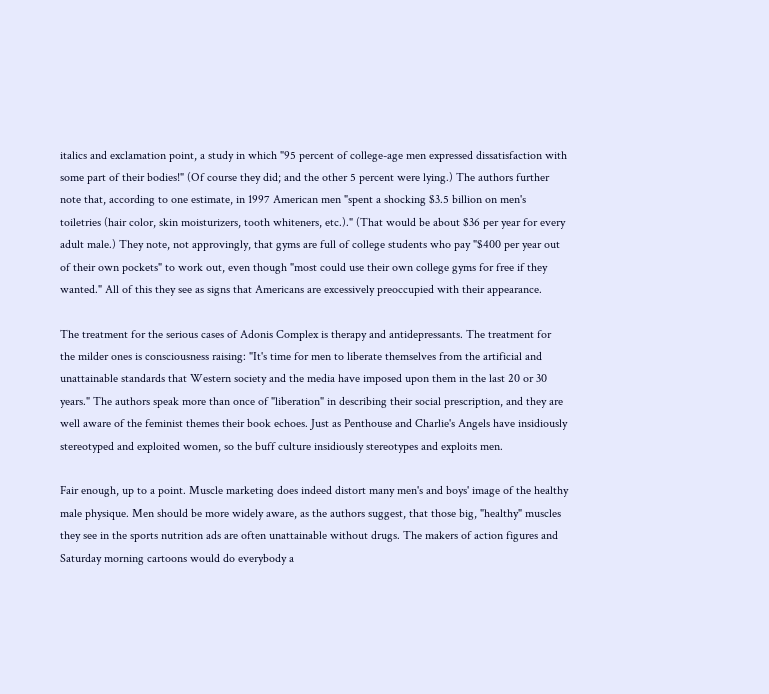italics and exclamation point, a study in which "95 percent of college-age men expressed dissatisfaction with some part of their bodies!" (Of course they did; and the other 5 percent were lying.) The authors further note that, according to one estimate, in 1997 American men "spent a shocking $3.5 billion on men's toiletries (hair color, skin moisturizers, tooth whiteners, etc.)." (That would be about $36 per year for every adult male.) They note, not approvingly, that gyms are full of college students who pay "$400 per year out of their own pockets" to work out, even though "most could use their own college gyms for free if they wanted." All of this they see as signs that Americans are excessively preoccupied with their appearance.

The treatment for the serious cases of Adonis Complex is therapy and antidepressants. The treatment for the milder ones is consciousness raising: "It's time for men to liberate themselves from the artificial and unattainable standards that Western society and the media have imposed upon them in the last 20 or 30 years." The authors speak more than once of "liberation" in describing their social prescription, and they are well aware of the feminist themes their book echoes. Just as Penthouse and Charlie's Angels have insidiously stereotyped and exploited women, so the buff culture insidiously stereotypes and exploits men.

Fair enough, up to a point. Muscle marketing does indeed distort many men's and boys' image of the healthy male physique. Men should be more widely aware, as the authors suggest, that those big, "healthy" muscles they see in the sports nutrition ads are often unattainable without drugs. The makers of action figures and Saturday morning cartoons would do everybody a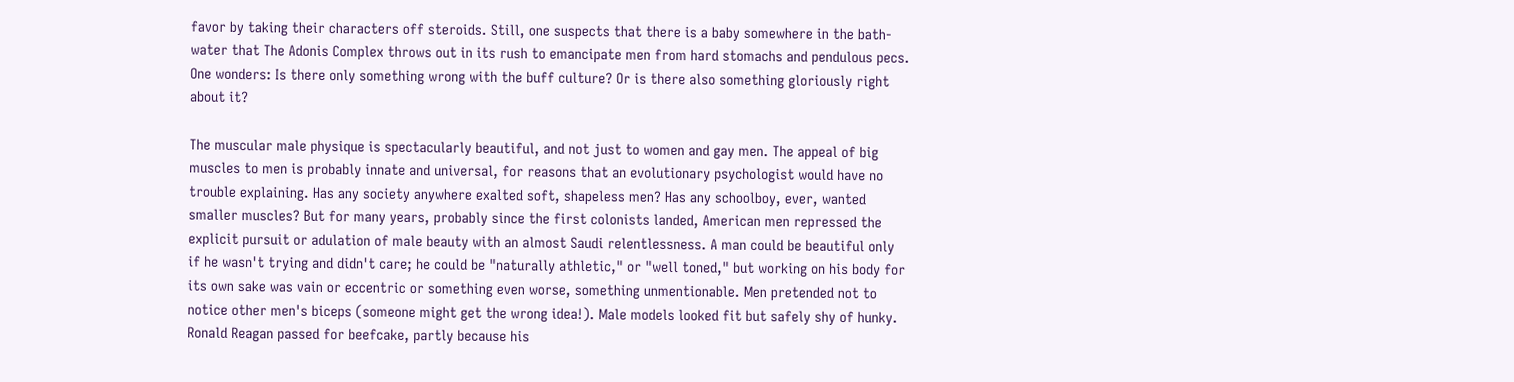favor by taking their characters off steroids. Still, one suspects that there is a baby somewhere in the bath- water that The Adonis Complex throws out in its rush to emancipate men from hard stomachs and pendulous pecs. One wonders: Is there only something wrong with the buff culture? Or is there also something gloriously right about it?

The muscular male physique is spectacularly beautiful, and not just to women and gay men. The appeal of big muscles to men is probably innate and universal, for reasons that an evolutionary psychologist would have no trouble explaining. Has any society anywhere exalted soft, shapeless men? Has any schoolboy, ever, wanted smaller muscles? But for many years, probably since the first colonists landed, American men repressed the explicit pursuit or adulation of male beauty with an almost Saudi relentlessness. A man could be beautiful only if he wasn't trying and didn't care; he could be "naturally athletic," or "well toned," but working on his body for its own sake was vain or eccentric or something even worse, something unmentionable. Men pretended not to notice other men's biceps (someone might get the wrong idea!). Male models looked fit but safely shy of hunky. Ronald Reagan passed for beefcake, partly because his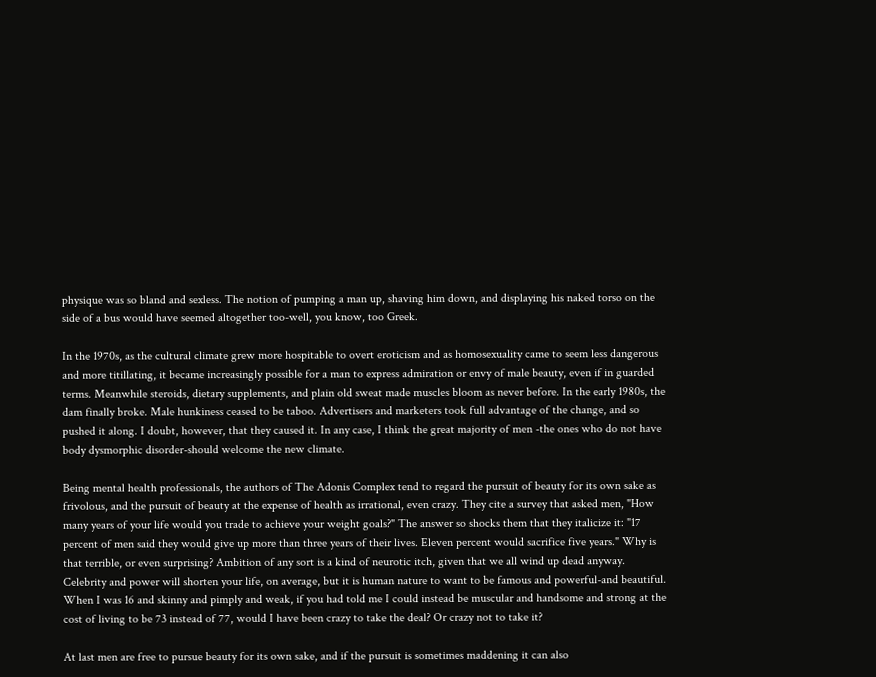physique was so bland and sexless. The notion of pumping a man up, shaving him down, and displaying his naked torso on the side of a bus would have seemed altogether too-well, you know, too Greek.

In the 1970s, as the cultural climate grew more hospitable to overt eroticism and as homosexuality came to seem less dangerous and more titillating, it became increasingly possible for a man to express admiration or envy of male beauty, even if in guarded terms. Meanwhile steroids, dietary supplements, and plain old sweat made muscles bloom as never before. In the early 1980s, the dam finally broke. Male hunkiness ceased to be taboo. Advertisers and marketers took full advantage of the change, and so pushed it along. I doubt, however, that they caused it. In any case, I think the great majority of men -the ones who do not have body dysmorphic disorder-should welcome the new climate.

Being mental health professionals, the authors of The Adonis Complex tend to regard the pursuit of beauty for its own sake as frivolous, and the pursuit of beauty at the expense of health as irrational, even crazy. They cite a survey that asked men, "How many years of your life would you trade to achieve your weight goals?" The answer so shocks them that they italicize it: "17 percent of men said they would give up more than three years of their lives. Eleven percent would sacrifice five years." Why is that terrible, or even surprising? Ambition of any sort is a kind of neurotic itch, given that we all wind up dead anyway. Celebrity and power will shorten your life, on average, but it is human nature to want to be famous and powerful-and beautiful. When I was 16 and skinny and pimply and weak, if you had told me I could instead be muscular and handsome and strong at the cost of living to be 73 instead of 77, would I have been crazy to take the deal? Or crazy not to take it?

At last men are free to pursue beauty for its own sake, and if the pursuit is sometimes maddening it can also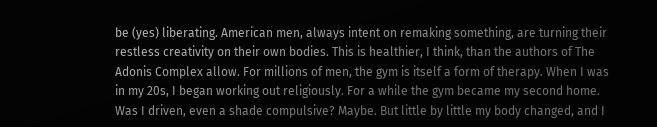be (yes) liberating. American men, always intent on remaking something, are turning their restless creativity on their own bodies. This is healthier, I think, than the authors of The Adonis Complex allow. For millions of men, the gym is itself a form of therapy. When I was in my 20s, I began working out religiously. For a while the gym became my second home. Was I driven, even a shade compulsive? Maybe. But little by little my body changed, and I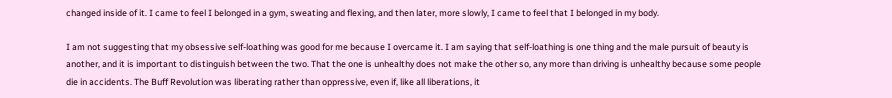changed inside of it. I came to feel I belonged in a gym, sweating and flexing, and then later, more slowly, I came to feel that I belonged in my body.

I am not suggesting that my obsessive self-loathing was good for me because I overcame it. I am saying that self-loathing is one thing and the male pursuit of beauty is another, and it is important to distinguish between the two. That the one is unhealthy does not make the other so, any more than driving is unhealthy because some people die in accidents. The Buff Revolution was liberating rather than oppressive, even if, like all liberations, it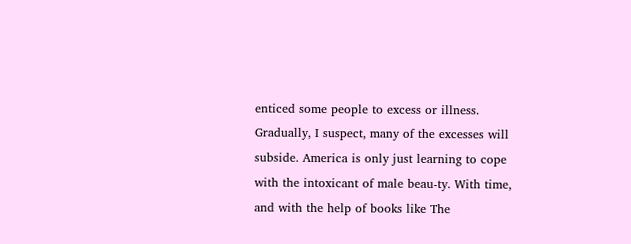enticed some people to excess or illness. Gradually, I suspect, many of the excesses will subside. America is only just learning to cope with the intoxicant of male beau-ty. With time, and with the help of books like The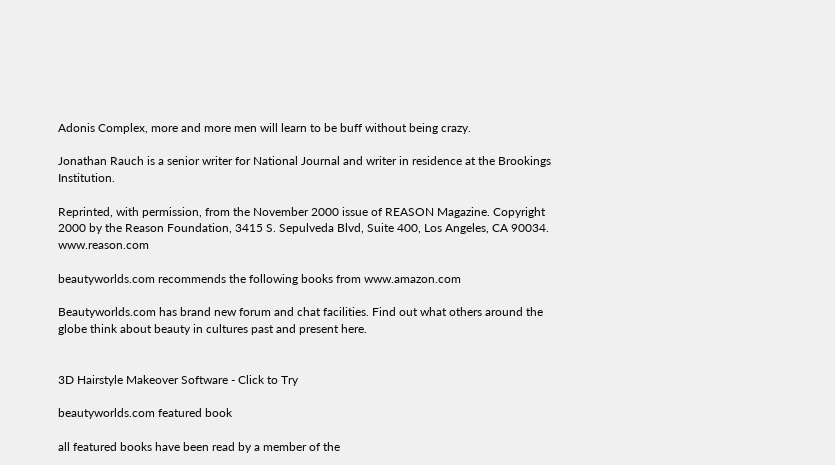Adonis Complex, more and more men will learn to be buff without being crazy.

Jonathan Rauch is a senior writer for National Journal and writer in residence at the Brookings Institution.

Reprinted, with permission, from the November 2000 issue of REASON Magazine. Copyright 2000 by the Reason Foundation, 3415 S. Sepulveda Blvd, Suite 400, Los Angeles, CA 90034. www.reason.com

beautyworlds.com recommends the following books from www.amazon.com

Beautyworlds.com has brand new forum and chat facilities. Find out what others around the globe think about beauty in cultures past and present here.


3D Hairstyle Makeover Software - Click to Try

beautyworlds.com featured book

all featured books have been read by a member of the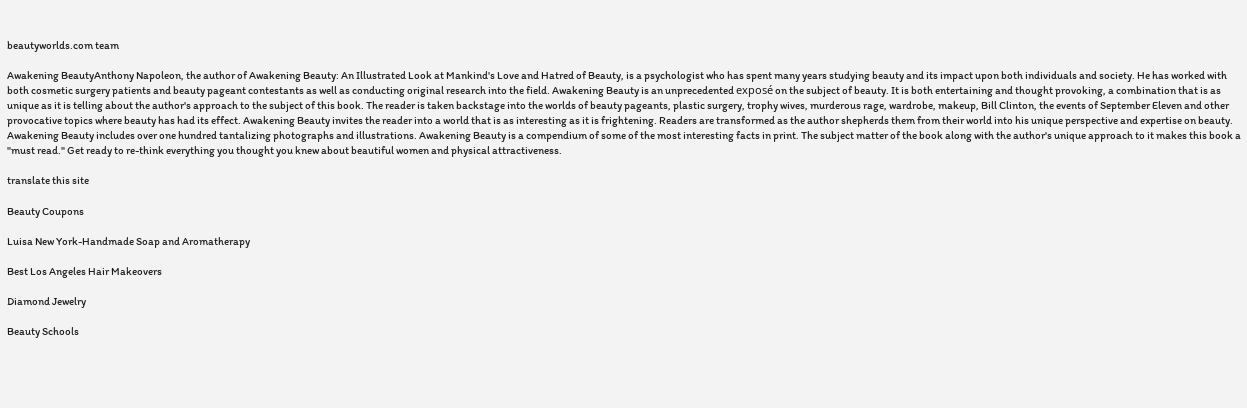beautyworlds.com team

Awakening BeautyAnthony Napoleon, the author of Awakening Beauty: An Illustrated Look at Mankind's Love and Hatred of Beauty, is a psychologist who has spent many years studying beauty and its impact upon both individuals and society. He has worked with both cosmetic surgery patients and beauty pageant contestants as well as conducting original research into the field. Awakening Beauty is an unprecedented exposé on the subject of beauty. It is both entertaining and thought provoking, a combination that is as unique as it is telling about the author's approach to the subject of this book. The reader is taken backstage into the worlds of beauty pageants, plastic surgery, trophy wives, murderous rage, wardrobe, makeup, Bill Clinton, the events of September Eleven and other provocative topics where beauty has had its effect. Awakening Beauty invites the reader into a world that is as interesting as it is frightening. Readers are transformed as the author shepherds them from their world into his unique perspective and expertise on beauty. Awakening Beauty includes over one hundred tantalizing photographs and illustrations. Awakening Beauty is a compendium of some of the most interesting facts in print. The subject matter of the book along with the author's unique approach to it makes this book a "must read." Get ready to re-think everything you thought you knew about beautiful women and physical attractiveness.

translate this site

Beauty Coupons

Luisa New York-Handmade Soap and Aromatherapy

Best Los Angeles Hair Makeovers

Diamond Jewelry

Beauty Schools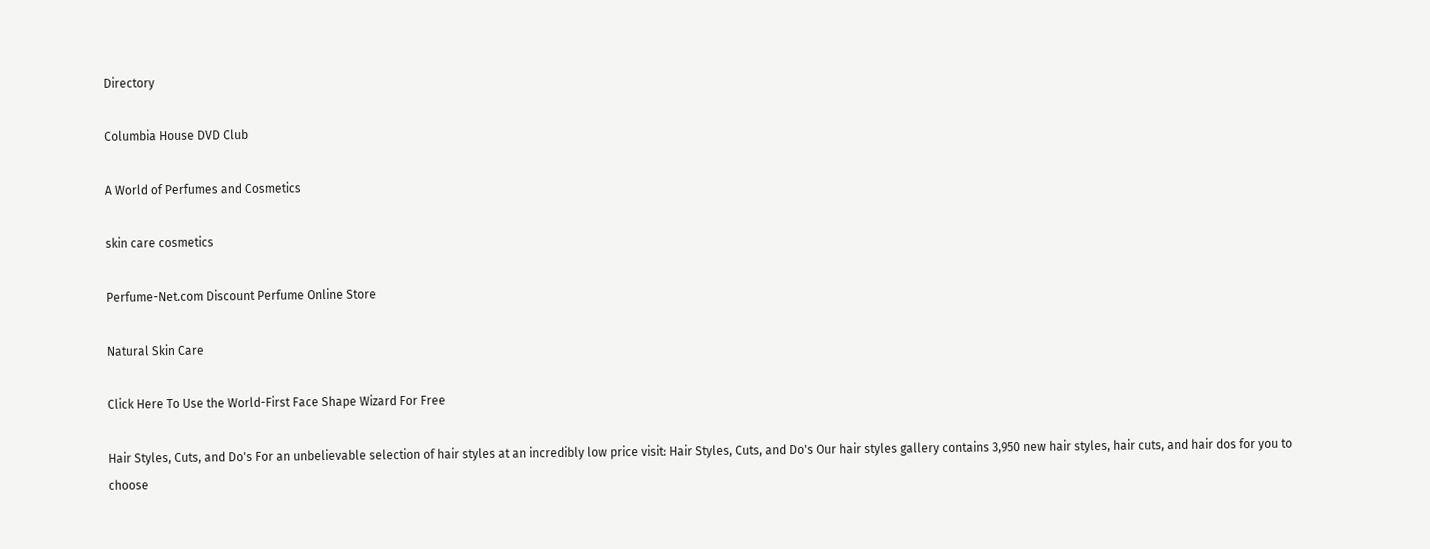Directory

Columbia House DVD Club

A World of Perfumes and Cosmetics

skin care cosmetics

Perfume-Net.com Discount Perfume Online Store

Natural Skin Care

Click Here To Use the World-First Face Shape Wizard For Free

Hair Styles, Cuts, and Do's For an unbelievable selection of hair styles at an incredibly low price visit: Hair Styles, Cuts, and Do's Our hair styles gallery contains 3,950 new hair styles, hair cuts, and hair dos for you to choose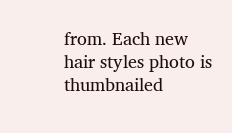from. Each new hair styles photo is thumbnailed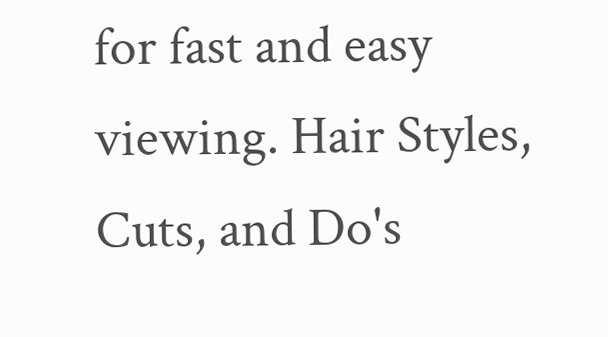for fast and easy viewing. Hair Styles, Cuts, and Do's